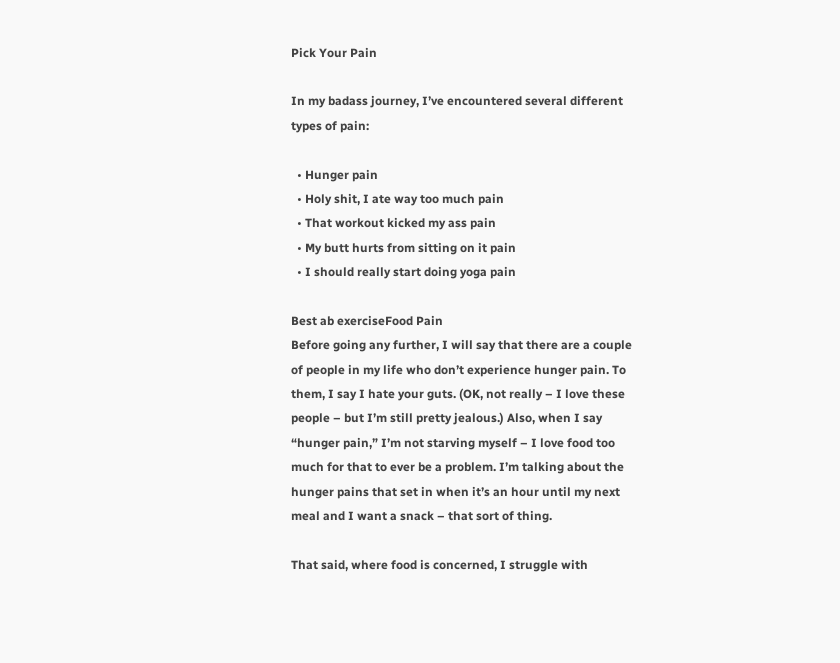Pick Your Pain

In my badass journey, I’ve encountered several different types of pain:

  • Hunger pain
  • Holy shit, I ate way too much pain
  • That workout kicked my ass pain
  • My butt hurts from sitting on it pain
  • I should really start doing yoga pain

Best ab exerciseFood Pain
Before going any further, I will say that there are a couple of people in my life who don’t experience hunger pain. To them, I say I hate your guts. (OK, not really – I love these people – but I’m still pretty jealous.) Also, when I say “hunger pain,” I’m not starving myself – I love food too much for that to ever be a problem. I’m talking about the hunger pains that set in when it’s an hour until my next meal and I want a snack – that sort of thing.

That said, where food is concerned, I struggle with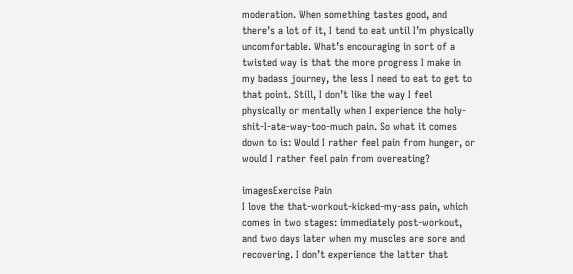moderation. When something tastes good, and there’s a lot of it, I tend to eat until I’m physically uncomfortable. What’s encouraging in sort of a twisted way is that the more progress I make in my badass journey, the less I need to eat to get to that point. Still, I don’t like the way I feel physically or mentally when I experience the holy-shit-I-ate-way-too-much pain. So what it comes down to is: Would I rather feel pain from hunger, or would I rather feel pain from overeating?

imagesExercise Pain
I love the that-workout-kicked-my-ass pain, which comes in two stages: immediately post-workout, and two days later when my muscles are sore and recovering. I don’t experience the latter that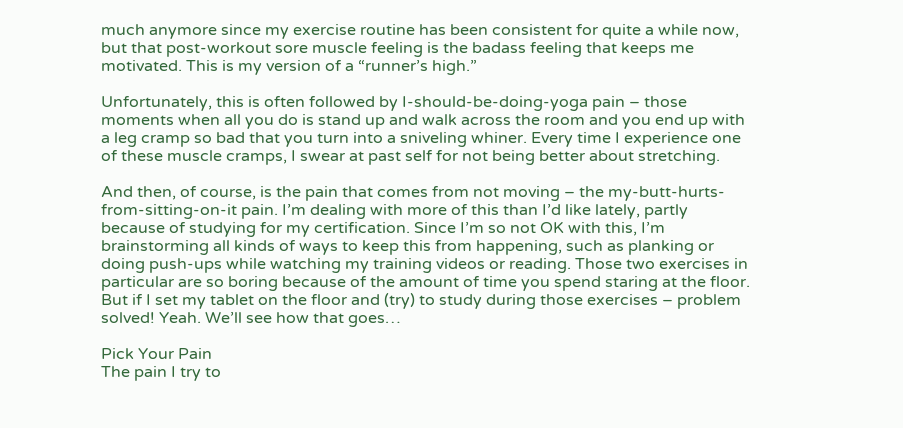much anymore since my exercise routine has been consistent for quite a while now, but that post-workout sore muscle feeling is the badass feeling that keeps me motivated. This is my version of a “runner’s high.”

Unfortunately, this is often followed by I-should-be-doing-yoga pain – those moments when all you do is stand up and walk across the room and you end up with a leg cramp so bad that you turn into a sniveling whiner. Every time I experience one of these muscle cramps, I swear at past self for not being better about stretching.

And then, of course, is the pain that comes from not moving – the my-butt-hurts-from-sitting-on-it pain. I’m dealing with more of this than I’d like lately, partly because of studying for my certification. Since I’m so not OK with this, I’m brainstorming all kinds of ways to keep this from happening, such as planking or doing push-ups while watching my training videos or reading. Those two exercises in particular are so boring because of the amount of time you spend staring at the floor. But if I set my tablet on the floor and (try) to study during those exercises – problem solved! Yeah. We’ll see how that goes…

Pick Your Pain
The pain I try to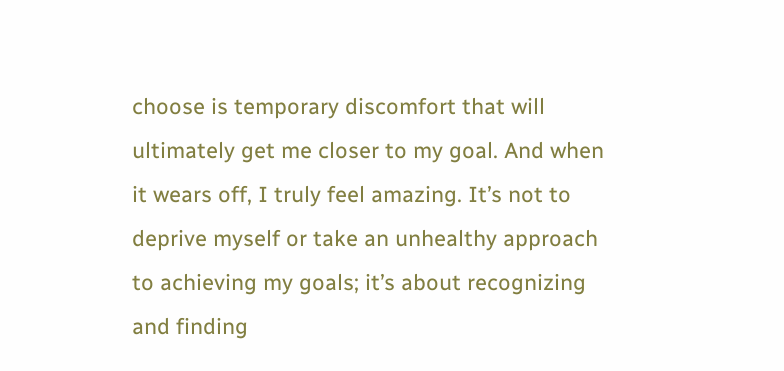choose is temporary discomfort that will ultimately get me closer to my goal. And when it wears off, I truly feel amazing. It’s not to deprive myself or take an unhealthy approach to achieving my goals; it’s about recognizing and finding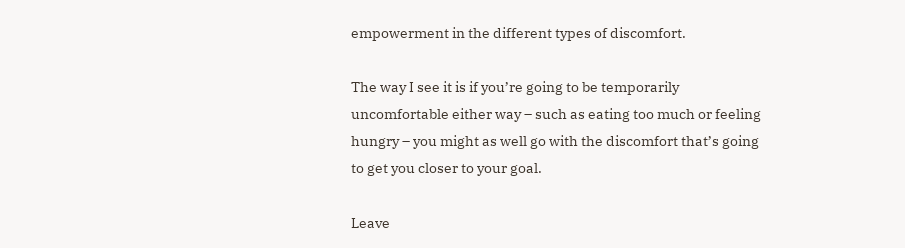empowerment in the different types of discomfort.

The way I see it is if you’re going to be temporarily uncomfortable either way – such as eating too much or feeling hungry – you might as well go with the discomfort that’s going to get you closer to your goal.

Leave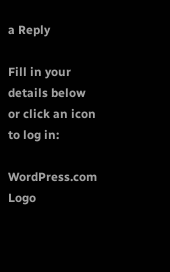a Reply

Fill in your details below or click an icon to log in:

WordPress.com Logo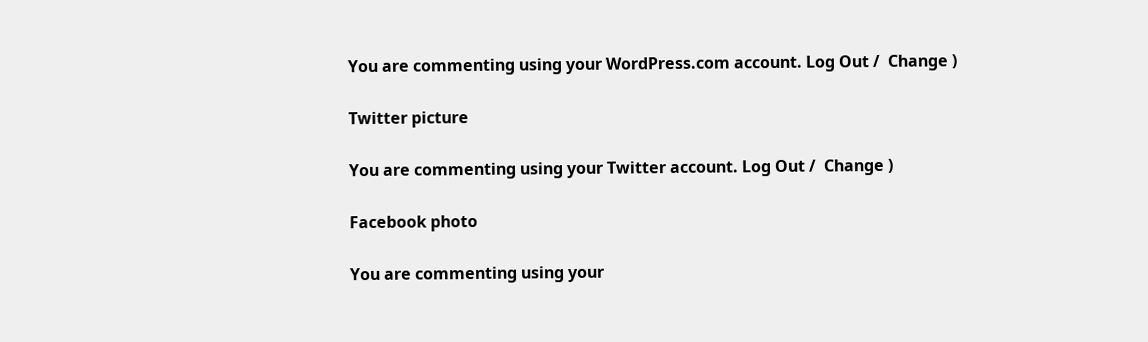You are commenting using your WordPress.com account. Log Out /  Change )

Twitter picture

You are commenting using your Twitter account. Log Out /  Change )

Facebook photo

You are commenting using your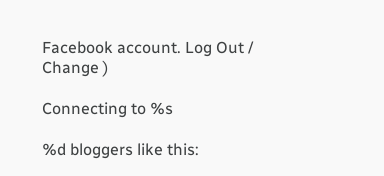Facebook account. Log Out /  Change )

Connecting to %s

%d bloggers like this: